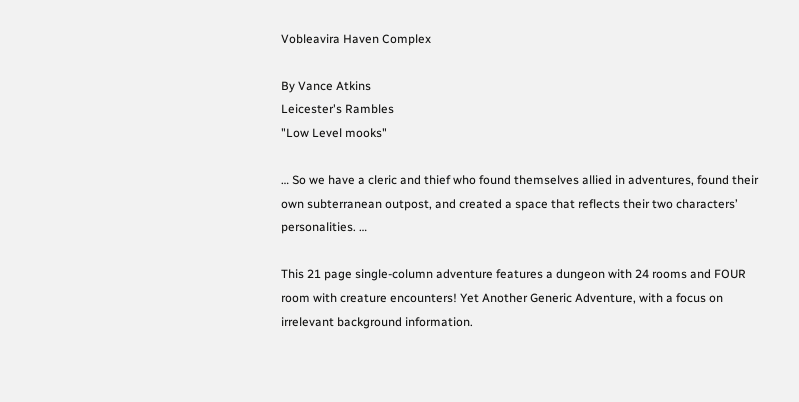Vobleavira Haven Complex

By Vance Atkins
Leicester's Rambles
"Low Level mooks"

… So we have a cleric and thief who found themselves allied in adventures, found their own subterranean outpost, and created a space that reflects their two characters’ personalities. …

This 21 page single-column adventure features a dungeon with 24 rooms and FOUR room with creature encounters! Yet Another Generic Adventure, with a focus on irrelevant background information.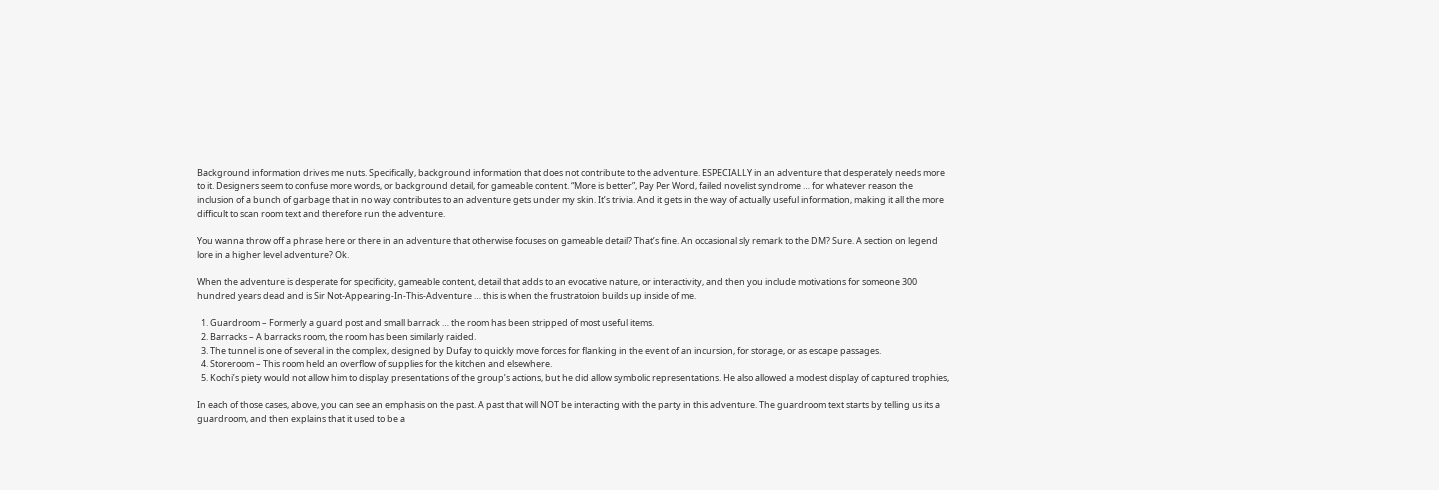Background information drives me nuts. Specifically, background information that does not contribute to the adventure. ESPECIALLY in an adventure that desperately needs more to it. Designers seem to confuse more words, or background detail, for gameable content. “More is better”, Pay Per Word, failed novelist syndrome … for whatever reason the inclusion of a bunch of garbage that in no way contributes to an adventure gets under my skin. It’s trivia. And it gets in the way of actually useful information, making it all the more difficult to scan room text and therefore run the adventure.

You wanna throw off a phrase here or there in an adventure that otherwise focuses on gameable detail? That’s fine. An occasional sly remark to the DM? Sure. A section on legend lore in a higher level adventure? Ok.

When the adventure is desperate for specificity, gameable content, detail that adds to an evocative nature, or interactivity, and then you include motivations for someone 300 hundred years dead and is Sir Not-Appearing-In-This-Adventure … this is when the frustratoion builds up inside of me.

  1. Guardroom – Formerly a guard post and small barrack … the room has been stripped of most useful items.
  2. Barracks – A barracks room, the room has been similarly raided.
  3. The tunnel is one of several in the complex, designed by Dufay to quickly move forces for flanking in the event of an incursion, for storage, or as escape passages.
  4. Storeroom – This room held an overflow of supplies for the kitchen and elsewhere.
  5. Kochi’s piety would not allow him to display presentations of the group’s actions, but he did allow symbolic representations. He also allowed a modest display of captured trophies,

In each of those cases, above, you can see an emphasis on the past. A past that will NOT be interacting with the party in this adventure. The guardroom text starts by telling us its a guardroom, and then explains that it used to be a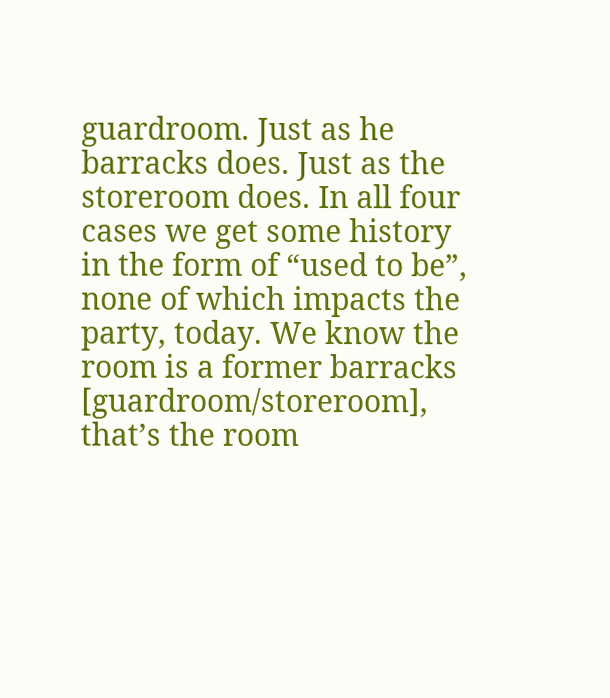guardroom. Just as he barracks does. Just as the storeroom does. In all four cases we get some history in the form of “used to be”, none of which impacts the party, today. We know the room is a former barracks [guardroom/storeroom], that’s the room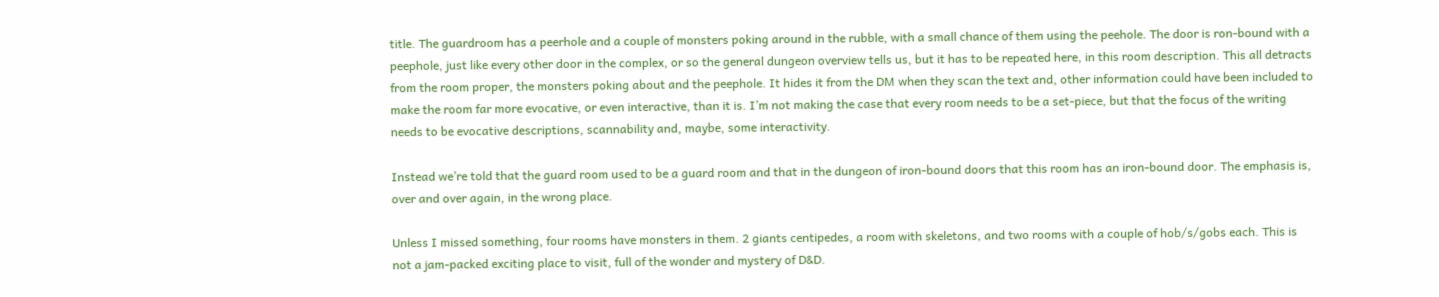title. The guardroom has a peerhole and a couple of monsters poking around in the rubble, with a small chance of them using the peehole. The door is ron-bound with a peephole, just like every other door in the complex, or so the general dungeon overview tells us, but it has to be repeated here, in this room description. This all detracts from the room proper, the monsters poking about and the peephole. It hides it from the DM when they scan the text and, other information could have been included to make the room far more evocative, or even interactive, than it is. I’m not making the case that every room needs to be a set-piece, but that the focus of the writing needs to be evocative descriptions, scannability and, maybe, some interactivity.

Instead we’re told that the guard room used to be a guard room and that in the dungeon of iron-bound doors that this room has an iron-bound door. The emphasis is, over and over again, in the wrong place.

Unless I missed something, four rooms have monsters in them. 2 giants centipedes, a room with skeletons, and two rooms with a couple of hob/s/gobs each. This is not a jam-packed exciting place to visit, full of the wonder and mystery of D&D.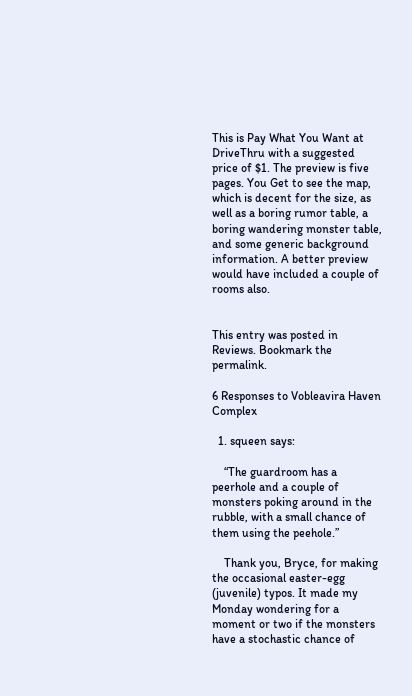This is Pay What You Want at DriveThru with a suggested price of $1. The preview is five pages. You Get to see the map, which is decent for the size, as well as a boring rumor table, a boring wandering monster table, and some generic background information. A better preview would have included a couple of rooms also.


This entry was posted in Reviews. Bookmark the permalink.

6 Responses to Vobleavira Haven Complex

  1. squeen says:

    “The guardroom has a peerhole and a couple of monsters poking around in the rubble, with a small chance of them using the peehole.”

    Thank you, Bryce, for making the occasional easter-egg (juvenile) typos. It made my Monday wondering for a moment or two if the monsters have a stochastic chance of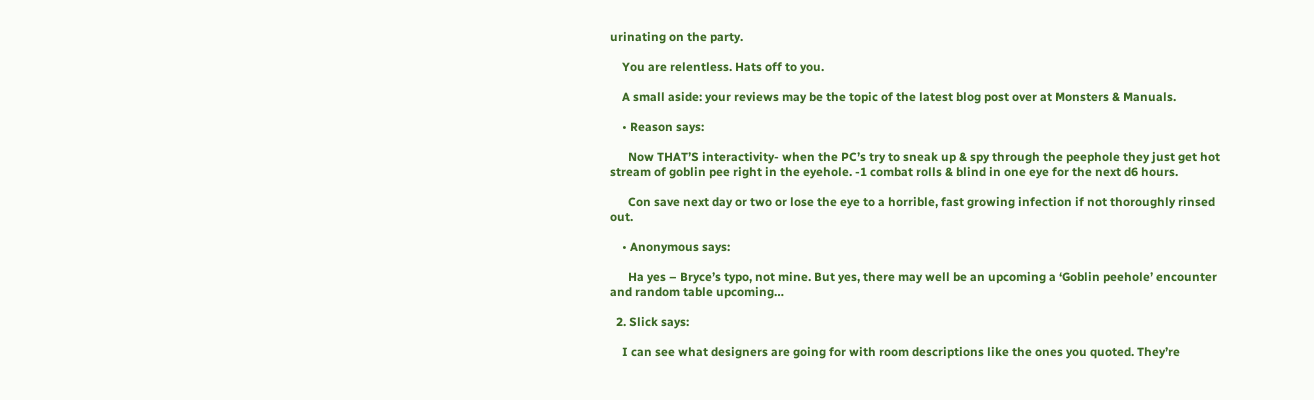urinating on the party.

    You are relentless. Hats off to you.

    A small aside: your reviews may be the topic of the latest blog post over at Monsters & Manuals.

    • Reason says:

      Now THAT’S interactivity- when the PC’s try to sneak up & spy through the peephole they just get hot stream of goblin pee right in the eyehole. -1 combat rolls & blind in one eye for the next d6 hours.

      Con save next day or two or lose the eye to a horrible, fast growing infection if not thoroughly rinsed out.

    • Anonymous says:

      Ha yes – Bryce’s typo, not mine. But yes, there may well be an upcoming a ‘Goblin peehole’ encounter and random table upcoming…

  2. Slick says:

    I can see what designers are going for with room descriptions like the ones you quoted. They’re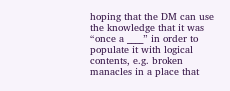hoping that the DM can use the knowledge that it was “once a ____” in order to populate it with logical contents, e.g. broken manacles in a place that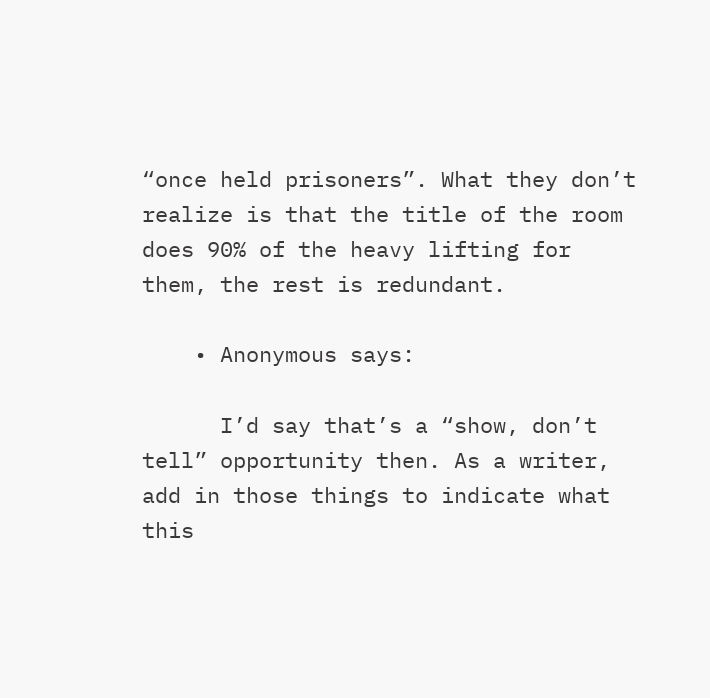“once held prisoners”. What they don’t realize is that the title of the room does 90% of the heavy lifting for them, the rest is redundant.

    • Anonymous says:

      I’d say that’s a “show, don’t tell” opportunity then. As a writer, add in those things to indicate what this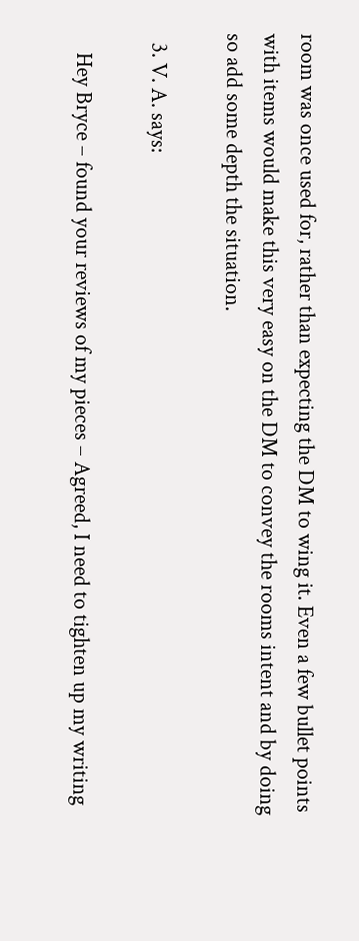room was once used for, rather than expecting the DM to wing it. Even a few bullet points with items would make this very easy on the DM to convey the rooms intent and by doing so add some depth the situation.

  3. V. A. says:

    Hey Bryce – found your reviews of my pieces – Agreed, I need to tighten up my writing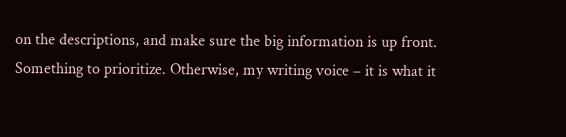on the descriptions, and make sure the big information is up front. Something to prioritize. Otherwise, my writing voice – it is what it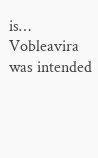is… Vobleavira was intended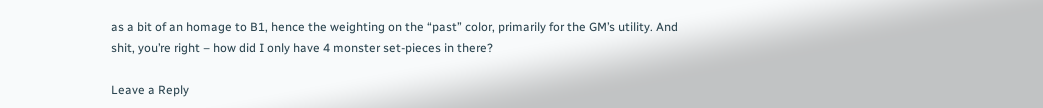as a bit of an homage to B1, hence the weighting on the “past” color, primarily for the GM’s utility. And shit, you’re right – how did I only have 4 monster set-pieces in there?

Leave a Reply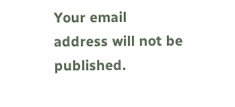Your email address will not be published.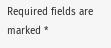Required fields are marked *